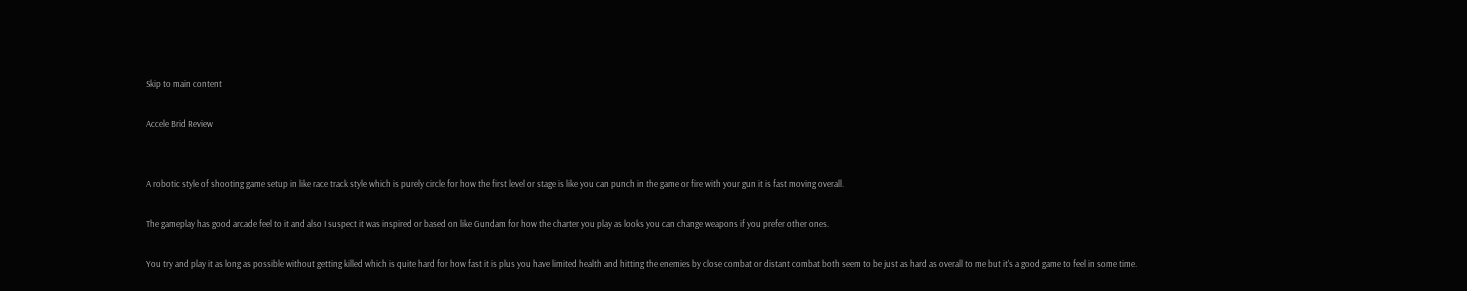Skip to main content

Accele Brid Review


A robotic style of shooting game setup in like race track style which is purely circle for how the first level or stage is like you can punch in the game or fire with your gun it is fast moving overall.

The gameplay has good arcade feel to it and also I suspect it was inspired or based on like Gundam for how the charter you play as looks you can change weapons if you prefer other ones.

You try and play it as long as possible without getting killed which is quite hard for how fast it is plus you have limited health and hitting the enemies by close combat or distant combat both seem to be just as hard as overall to me but it's a good game to feel in some time.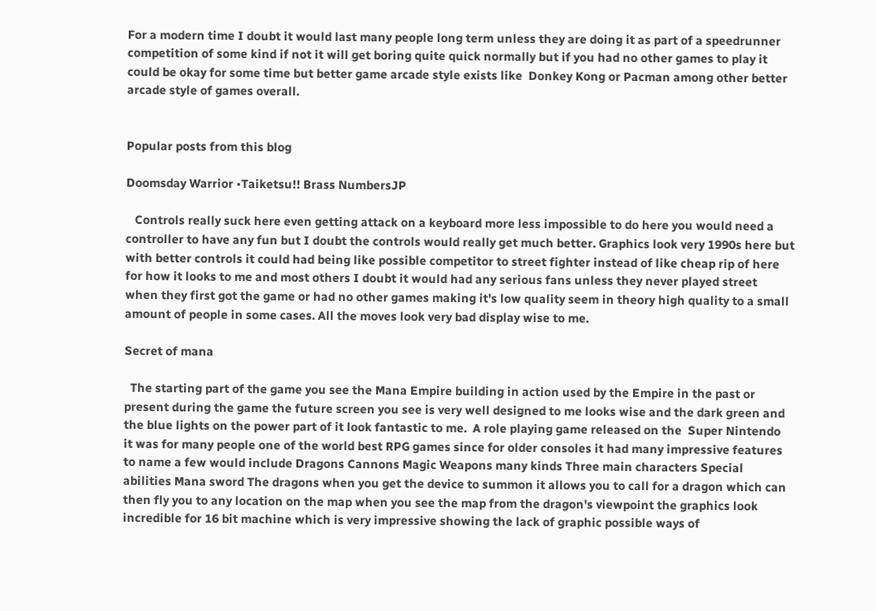For a modern time I doubt it would last many people long term unless they are doing it as part of a speedrunner competition of some kind if not it will get boring quite quick normally but if you had no other games to play it could be okay for some time but better game arcade style exists like  Donkey Kong or Pacman among other better arcade style of games overall.


Popular posts from this blog

Doomsday Warrior •Taiketsu!! Brass NumbersJP

   Controls really suck here even getting attack on a keyboard more less impossible to do here you would need a controller to have any fun but I doubt the controls would really get much better. Graphics look very 1990s here but with better controls it could had being like possible competitor to street fighter instead of like cheap rip of here for how it looks to me and most others I doubt it would had any serious fans unless they never played street  when they first got the game or had no other games making it's low quality seem in theory high quality to a small amount of people in some cases. All the moves look very bad display wise to me.

Secret of mana

  The starting part of the game you see the Mana Empire building in action used by the Empire in the past or present during the game the future screen you see is very well designed to me looks wise and the dark green and the blue lights on the power part of it look fantastic to me.  A role playing game released on the  Super Nintendo  it was for many people one of the world best RPG games since for older consoles it had many impressive features to name a few would include Dragons Cannons Magic Weapons many kinds Three main characters Special abilities Mana sword The dragons when you get the device to summon it allows you to call for a dragon which can then fly you to any location on the map when you see the map from the dragon's viewpoint the graphics look incredible for 16 bit machine which is very impressive showing the lack of graphic possible ways of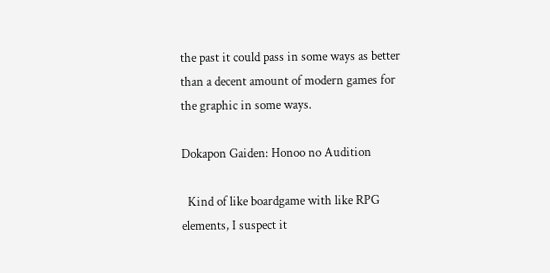the past it could pass in some ways as better than a decent amount of modern games for the graphic in some ways.

Dokapon Gaiden: Honoo no Audition

  Kind of like boardgame with like RPG elements, I suspect it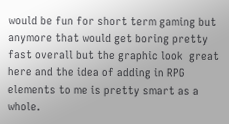would be fun for short term gaming but anymore that would get boring pretty fast overall but the graphic look  great here and the idea of adding in RPG elements to me is pretty smart as a whole.